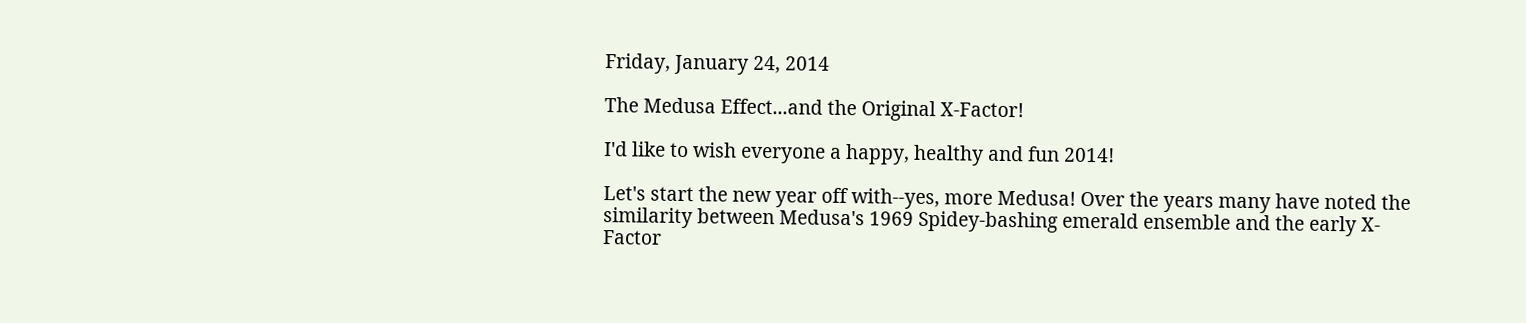Friday, January 24, 2014

The Medusa Effect...and the Original X-Factor!

I'd like to wish everyone a happy, healthy and fun 2014!

Let's start the new year off with--yes, more Medusa! Over the years many have noted the similarity between Medusa's 1969 Spidey-bashing emerald ensemble and the early X-Factor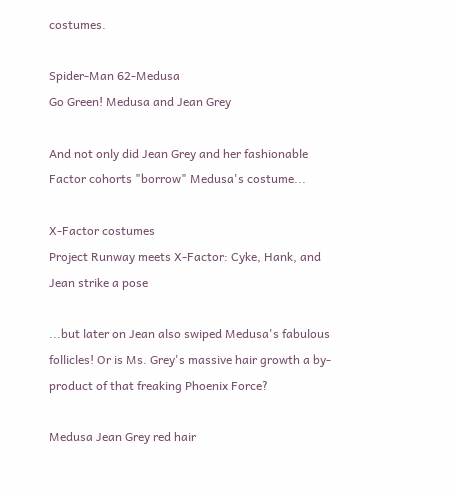costumes.

Spider-Man 62-Medusa
Go Green! Medusa and Jean Grey

And not only did Jean Grey and her fashionable Factor cohorts "borrow" Medusa's costume...

X-Factor costumes
Project Runway meets X-Factor: Cyke, Hank, and Jean strike a pose

...but later on Jean also swiped Medusa's fabulous follicles! Or is Ms. Grey's massive hair growth a by-product of that freaking Phoenix Force?

Medusa Jean Grey red hair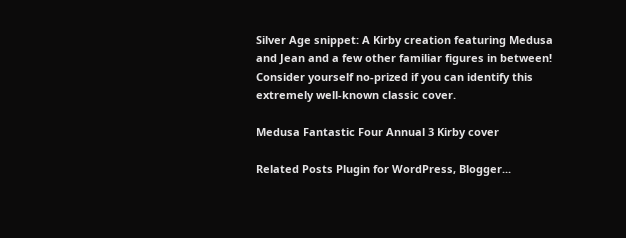Silver Age snippet: A Kirby creation featuring Medusa and Jean and a few other familiar figures in between! Consider yourself no-prized if you can identify this extremely well-known classic cover.

Medusa Fantastic Four Annual 3 Kirby cover

Related Posts Plugin for WordPress, Blogger...